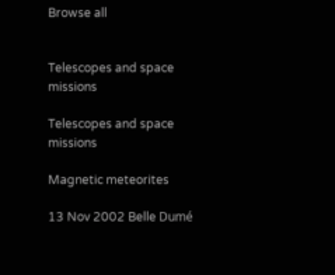Browse all


Telescopes and space missions

Telescopes and space missions

Magnetic meteorites

13 Nov 2002 Belle Dumé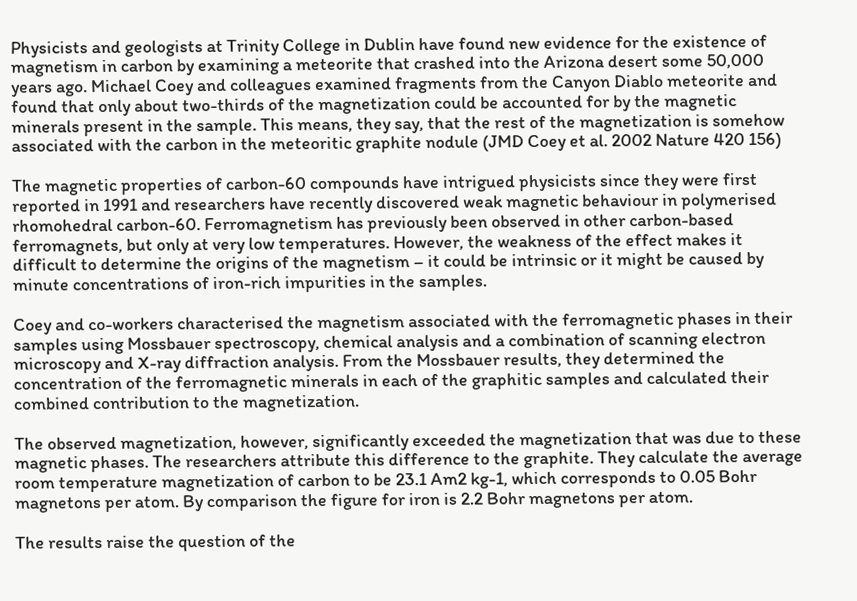Physicists and geologists at Trinity College in Dublin have found new evidence for the existence of magnetism in carbon by examining a meteorite that crashed into the Arizona desert some 50,000 years ago. Michael Coey and colleagues examined fragments from the Canyon Diablo meteorite and found that only about two-thirds of the magnetization could be accounted for by the magnetic minerals present in the sample. This means, they say, that the rest of the magnetization is somehow associated with the carbon in the meteoritic graphite nodule (JMD Coey et al. 2002 Nature 420 156)

The magnetic properties of carbon-60 compounds have intrigued physicists since they were first reported in 1991 and researchers have recently discovered weak magnetic behaviour in polymerised rhomohedral carbon-60. Ferromagnetism has previously been observed in other carbon-based ferromagnets, but only at very low temperatures. However, the weakness of the effect makes it difficult to determine the origins of the magnetism – it could be intrinsic or it might be caused by minute concentrations of iron-rich impurities in the samples.

Coey and co-workers characterised the magnetism associated with the ferromagnetic phases in their samples using Mossbauer spectroscopy, chemical analysis and a combination of scanning electron microscopy and X-ray diffraction analysis. From the Mossbauer results, they determined the concentration of the ferromagnetic minerals in each of the graphitic samples and calculated their combined contribution to the magnetization.

The observed magnetization, however, significantly exceeded the magnetization that was due to these magnetic phases. The researchers attribute this difference to the graphite. They calculate the average room temperature magnetization of carbon to be 23.1 Am2 kg-1, which corresponds to 0.05 Bohr magnetons per atom. By comparison the figure for iron is 2.2 Bohr magnetons per atom.

The results raise the question of the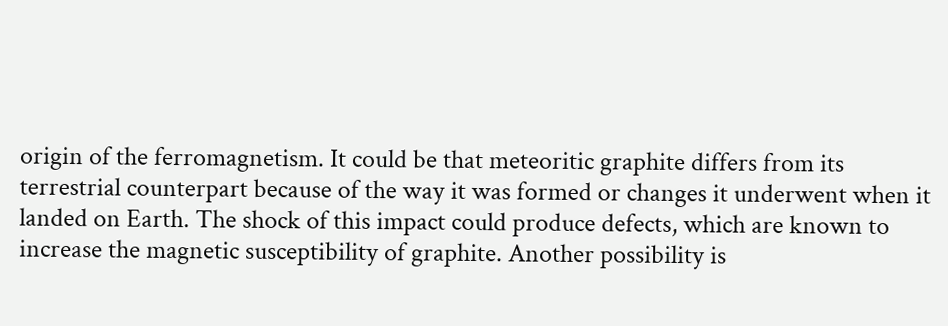origin of the ferromagnetism. It could be that meteoritic graphite differs from its terrestrial counterpart because of the way it was formed or changes it underwent when it landed on Earth. The shock of this impact could produce defects, which are known to increase the magnetic susceptibility of graphite. Another possibility is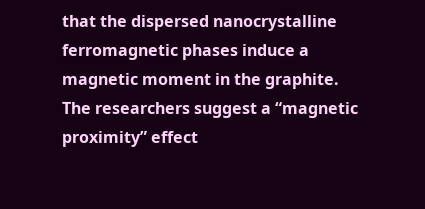that the dispersed nanocrystalline ferromagnetic phases induce a magnetic moment in the graphite. The researchers suggest a “magnetic proximity” effect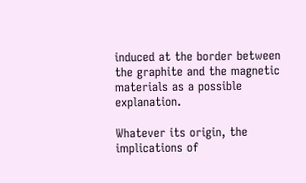induced at the border between the graphite and the magnetic materials as a possible explanation.

Whatever its origin, the implications of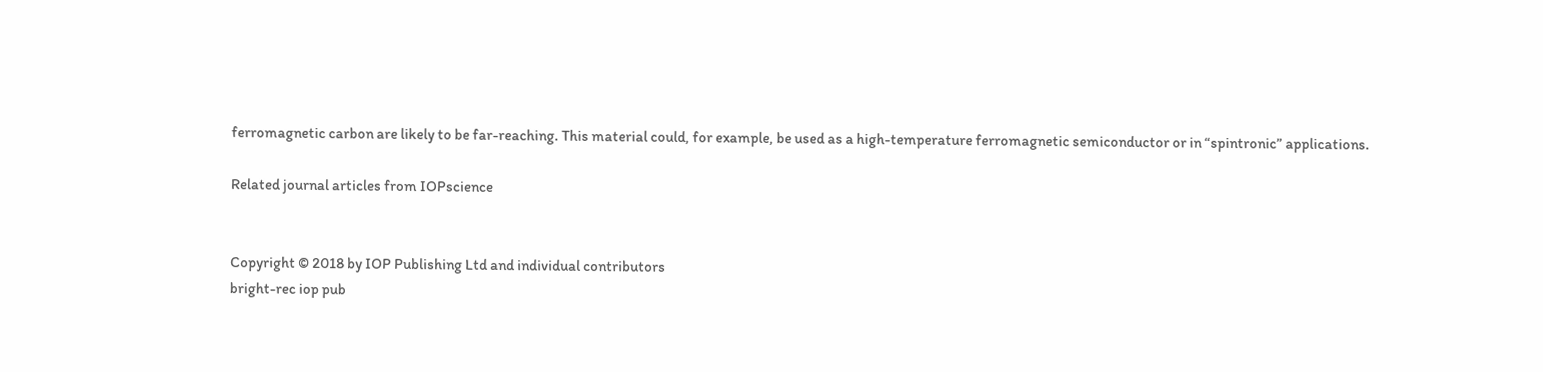ferromagnetic carbon are likely to be far-reaching. This material could, for example, be used as a high-temperature ferromagnetic semiconductor or in “spintronic” applications.

Related journal articles from IOPscience


Copyright © 2018 by IOP Publishing Ltd and individual contributors
bright-rec iop pub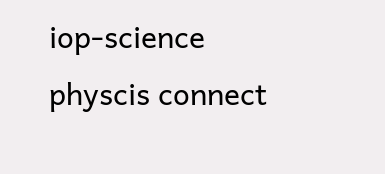iop-science physcis connect